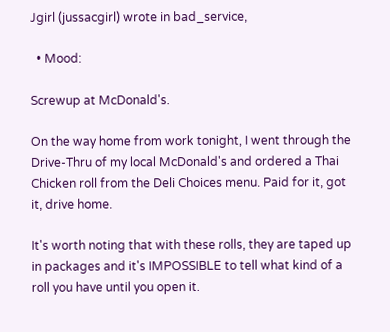Jgirl (jussacgirl) wrote in bad_service,

  • Mood:

Screwup at McDonald's.

On the way home from work tonight, I went through the Drive-Thru of my local McDonald's and ordered a Thai Chicken roll from the Deli Choices menu. Paid for it, got it, drive home.

It's worth noting that with these rolls, they are taped up in packages and it's IMPOSSIBLE to tell what kind of a roll you have until you open it.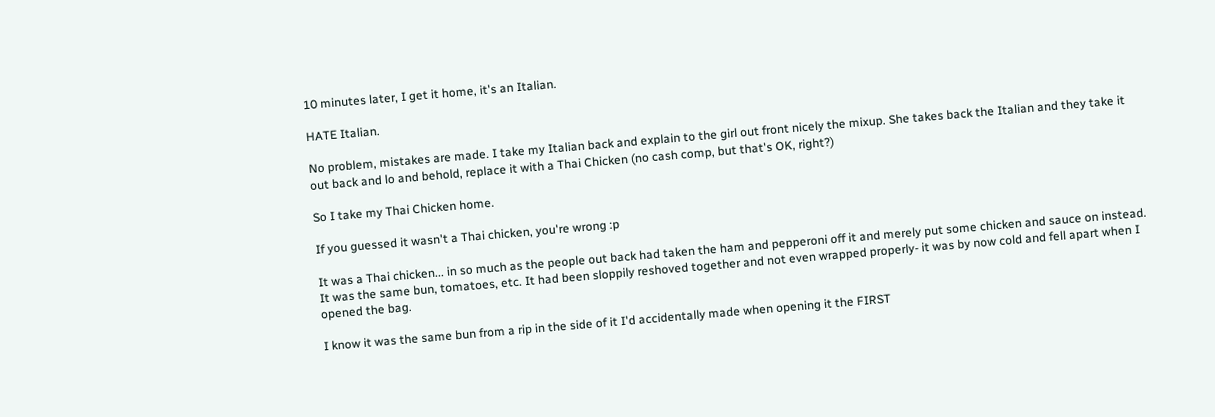10 minutes later, I get it home, it's an Italian.

HATE Italian.

No problem, mistakes are made. I take my Italian back and explain to the girl out front nicely the mixup. She takes back the Italian and they take it out back and lo and behold, replace it with a Thai Chicken (no cash comp, but that's OK, right?)

So I take my Thai Chicken home.

If you guessed it wasn't a Thai chicken, you're wrong :p

It was a Thai chicken... in so much as the people out back had taken the ham and pepperoni off it and merely put some chicken and sauce on instead. It was the same bun, tomatoes, etc. It had been sloppily reshoved together and not even wrapped properly- it was by now cold and fell apart when I opened the bag.

I know it was the same bun from a rip in the side of it I'd accidentally made when opening it the FIRST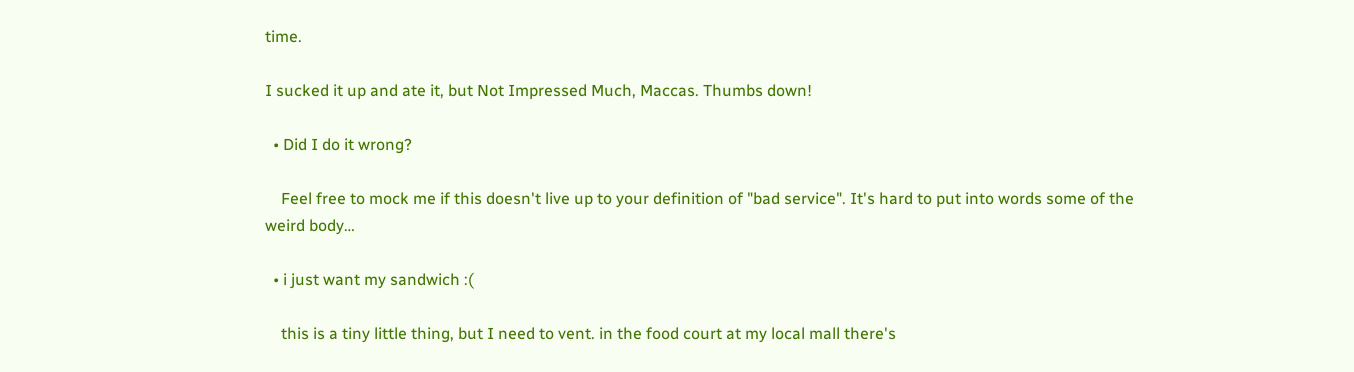time.

I sucked it up and ate it, but Not Impressed Much, Maccas. Thumbs down!

  • Did I do it wrong?

    Feel free to mock me if this doesn't live up to your definition of "bad service". It's hard to put into words some of the weird body…

  • i just want my sandwich :(

    this is a tiny little thing, but I need to vent. in the food court at my local mall there's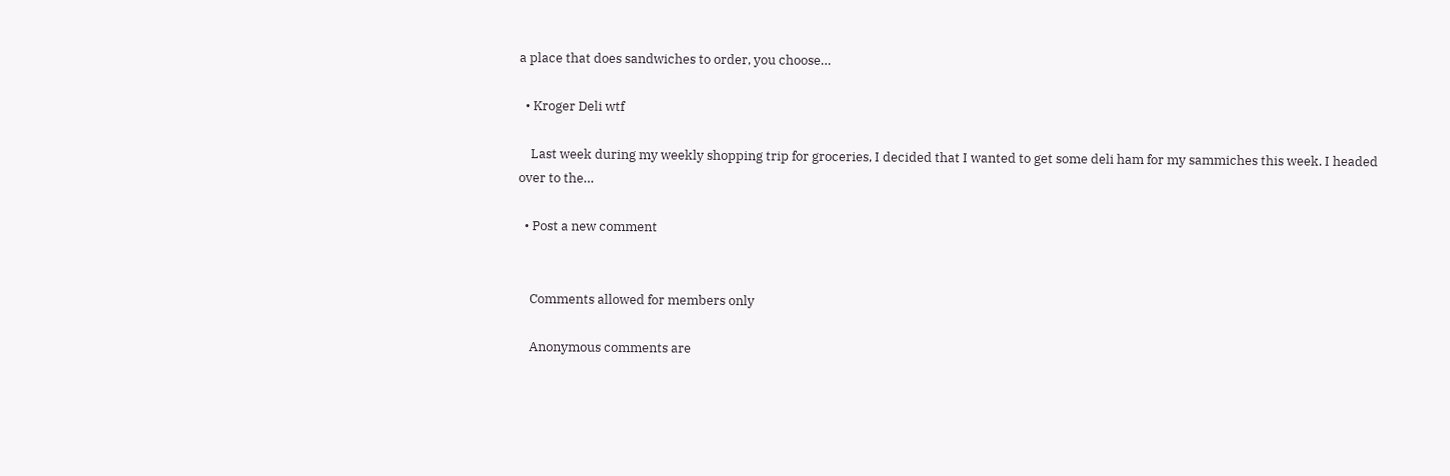a place that does sandwiches to order, you choose…

  • Kroger Deli wtf

    Last week during my weekly shopping trip for groceries, I decided that I wanted to get some deli ham for my sammiches this week. I headed over to the…

  • Post a new comment


    Comments allowed for members only

    Anonymous comments are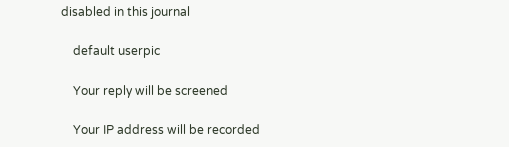disabled in this journal

    default userpic

    Your reply will be screened

    Your IP address will be recorded